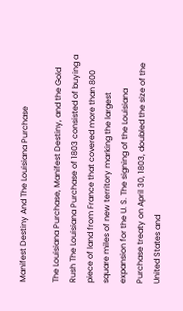Manifest Destiny And The Louisiana Purchase

The Louisiana Purchase, Manifest Destiny, and the Gold Rush The Louisiana Purchase of 1803 consisted of buying a piece of land from France that covered more than 800 square miles of new territory marking the largest expansion for the U. S. The signing of the Louisiana Purchase treaty on April 30, 1803, doubled the size of the United States and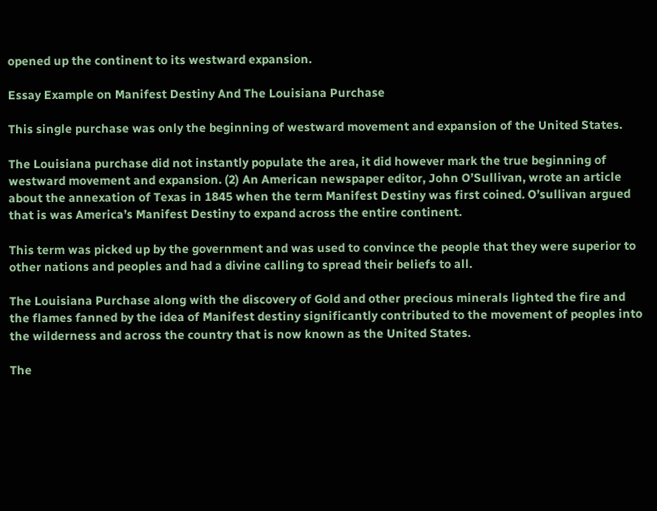opened up the continent to its westward expansion.

Essay Example on Manifest Destiny And The Louisiana Purchase

This single purchase was only the beginning of westward movement and expansion of the United States.

The Louisiana purchase did not instantly populate the area, it did however mark the true beginning of westward movement and expansion. (2) An American newspaper editor, John O’Sullivan, wrote an article about the annexation of Texas in 1845 when the term Manifest Destiny was first coined. O’sullivan argued that is was America’s Manifest Destiny to expand across the entire continent.

This term was picked up by the government and was used to convince the people that they were superior to other nations and peoples and had a divine calling to spread their beliefs to all.

The Louisiana Purchase along with the discovery of Gold and other precious minerals lighted the fire and the flames fanned by the idea of Manifest destiny significantly contributed to the movement of peoples into the wilderness and across the country that is now known as the United States.

The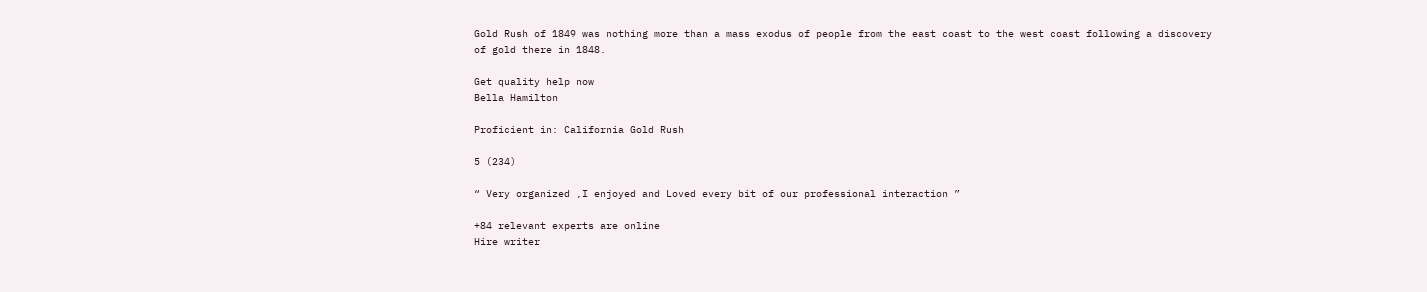Gold Rush of 1849 was nothing more than a mass exodus of people from the east coast to the west coast following a discovery of gold there in 1848.

Get quality help now
Bella Hamilton

Proficient in: California Gold Rush

5 (234)

“ Very organized ,I enjoyed and Loved every bit of our professional interaction ”

+84 relevant experts are online
Hire writer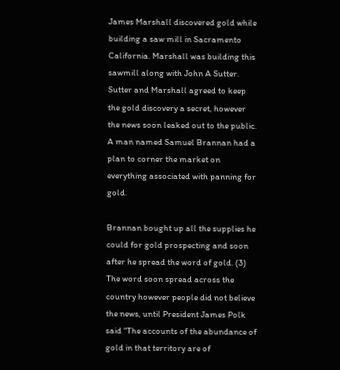James Marshall discovered gold while building a saw mill in Sacramento California. Marshall was building this sawmill along with John A Sutter. Sutter and Marshall agreed to keep the gold discovery a secret, however the news soon leaked out to the public. A man named Samuel Brannan had a plan to corner the market on everything associated with panning for gold.

Brannan bought up all the supplies he could for gold prospecting and soon after he spread the word of gold. (3) The word soon spread across the country however people did not believe the news, until President James Polk said “The accounts of the abundance of gold in that territory are of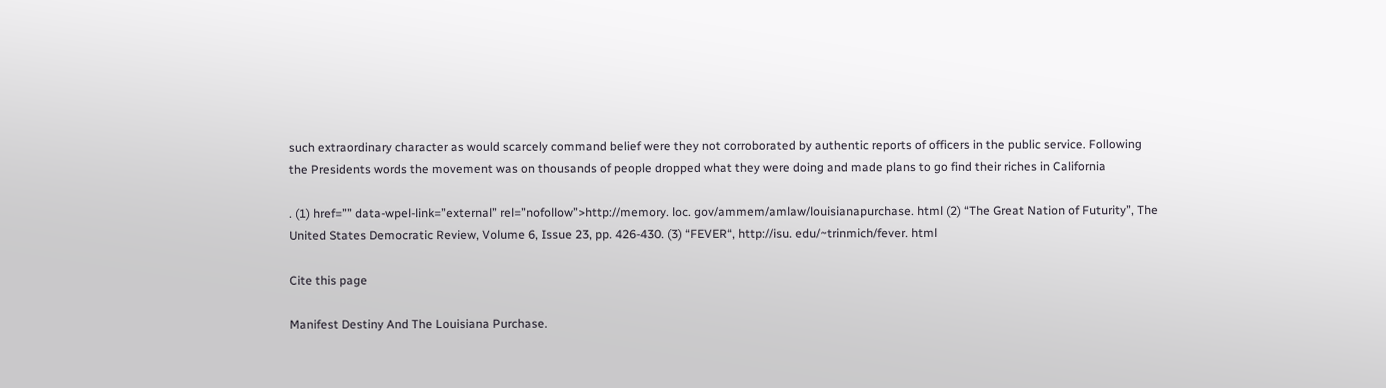such extraordinary character as would scarcely command belief were they not corroborated by authentic reports of officers in the public service. Following the Presidents words the movement was on thousands of people dropped what they were doing and made plans to go find their riches in California

. (1) href=”” data-wpel-link=”external” rel=”nofollow”>http://memory. loc. gov/ammem/amlaw/louisianapurchase. html (2) “The Great Nation of Futurity”, The United States Democratic Review, Volume 6, Issue 23, pp. 426-430. (3) “FEVER“, http://isu. edu/~trinmich/fever. html

Cite this page

Manifest Destiny And The Louisiana Purchase.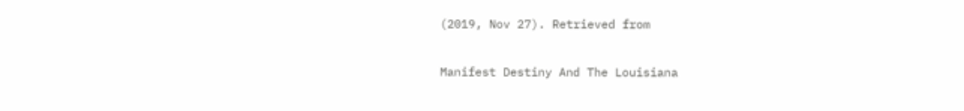(2019, Nov 27). Retrieved from

Manifest Destiny And The Louisiana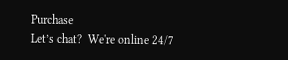Purchase
Let’s chat?  We're online 24/7